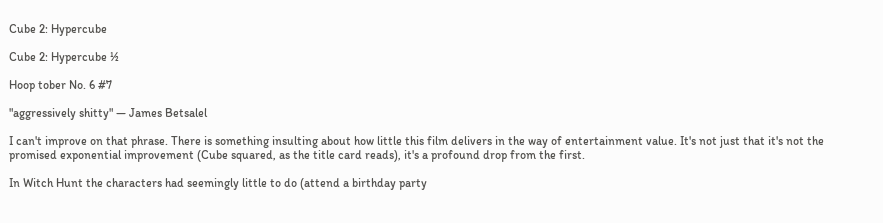Cube 2: Hypercube

Cube 2: Hypercube ½

Hoop tober No. 6 #7

"aggressively shitty" — James Betsalel

I can't improve on that phrase. There is something insulting about how little this film delivers in the way of entertainment value. It's not just that it's not the promised exponential improvement (Cube squared, as the title card reads), it's a profound drop from the first.

In Witch Hunt the characters had seemingly little to do (attend a birthday party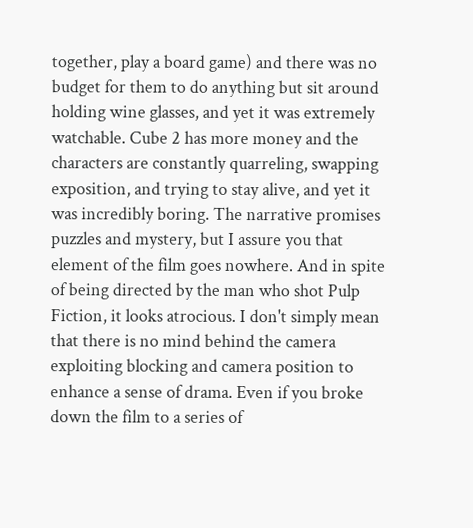together, play a board game) and there was no budget for them to do anything but sit around holding wine glasses, and yet it was extremely watchable. Cube 2 has more money and the characters are constantly quarreling, swapping exposition, and trying to stay alive, and yet it was incredibly boring. The narrative promises puzzles and mystery, but I assure you that element of the film goes nowhere. And in spite of being directed by the man who shot Pulp Fiction, it looks atrocious. I don't simply mean that there is no mind behind the camera exploiting blocking and camera position to enhance a sense of drama. Even if you broke down the film to a series of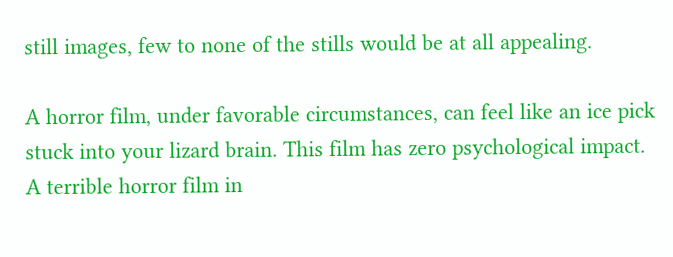still images, few to none of the stills would be at all appealing.

A horror film, under favorable circumstances, can feel like an ice pick stuck into your lizard brain. This film has zero psychological impact. A terrible horror film in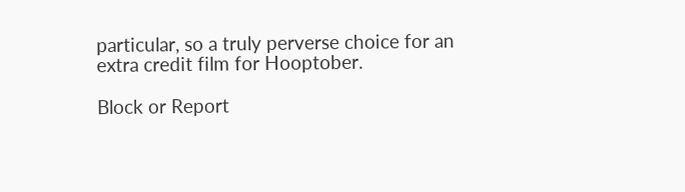particular, so a truly perverse choice for an extra credit film for Hooptober.

Block or Report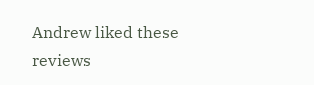Andrew liked these reviews